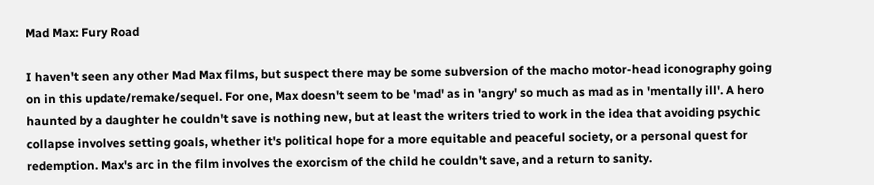Mad Max: Fury Road

I haven't seen any other Mad Max films, but suspect there may be some subversion of the macho motor-head iconography going on in this update/remake/sequel. For one, Max doesn't seem to be 'mad' as in 'angry' so much as mad as in 'mentally ill'. A hero haunted by a daughter he couldn't save is nothing new, but at least the writers tried to work in the idea that avoiding psychic collapse involves setting goals, whether it's political hope for a more equitable and peaceful society, or a personal quest for redemption. Max's arc in the film involves the exorcism of the child he couldn't save, and a return to sanity.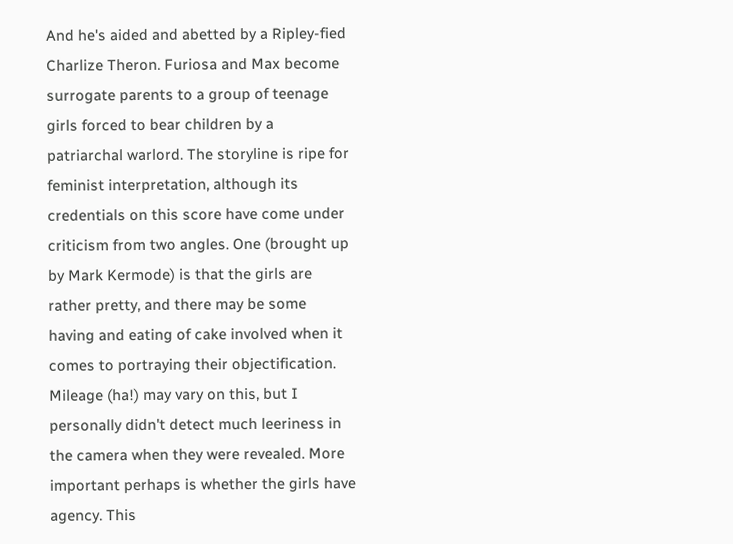And he's aided and abetted by a Ripley-fied Charlize Theron. Furiosa and Max become surrogate parents to a group of teenage girls forced to bear children by a patriarchal warlord. The storyline is ripe for feminist interpretation, although its credentials on this score have come under criticism from two angles. One (brought up by Mark Kermode) is that the girls are rather pretty, and there may be some having and eating of cake involved when it comes to portraying their objectification. Mileage (ha!) may vary on this, but I personally didn't detect much leeriness in the camera when they were revealed. More important perhaps is whether the girls have agency. This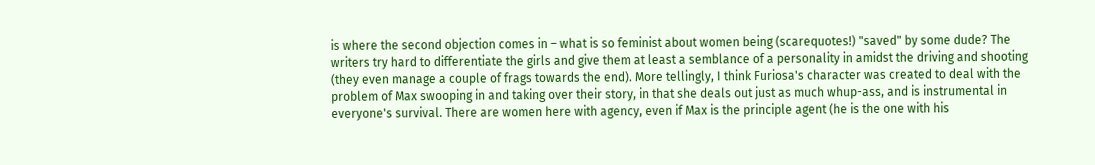is where the second objection comes in – what is so feminist about women being (scarequotes!) "saved" by some dude? The writers try hard to differentiate the girls and give them at least a semblance of a personality in amidst the driving and shooting (they even manage a couple of frags towards the end). More tellingly, I think Furiosa's character was created to deal with the problem of Max swooping in and taking over their story, in that she deals out just as much whup-ass, and is instrumental in everyone's survival. There are women here with agency, even if Max is the principle agent (he is the one with his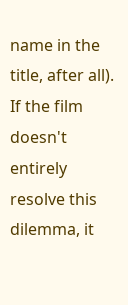name in the title, after all). If the film doesn't entirely resolve this dilemma, it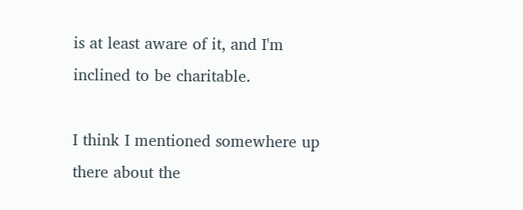is at least aware of it, and I'm inclined to be charitable.

I think I mentioned somewhere up there about the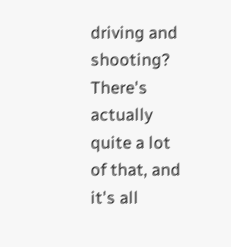driving and shooting? There's actually quite a lot of that, and it's all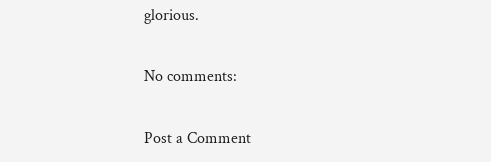glorious.

No comments:

Post a Comment